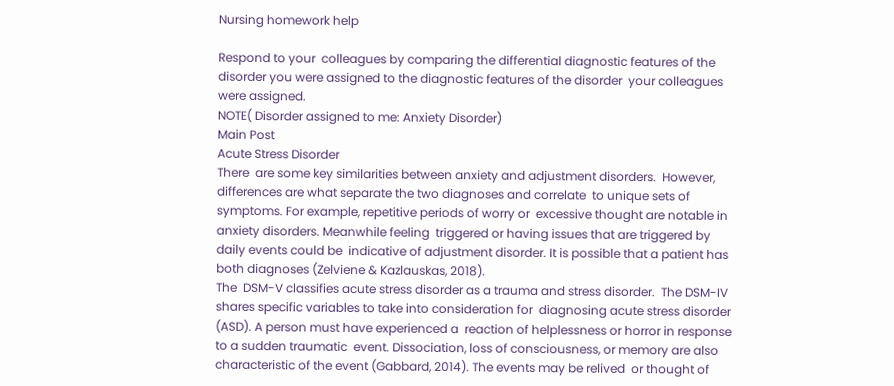Nursing homework help

Respond to your  colleagues by comparing the differential diagnostic features of the  disorder you were assigned to the diagnostic features of the disorder  your colleagues were assigned.
NOTE( Disorder assigned to me: Anxiety Disorder)
Main Post
Acute Stress Disorder
There  are some key similarities between anxiety and adjustment disorders.  However, differences are what separate the two diagnoses and correlate  to unique sets of symptoms. For example, repetitive periods of worry or  excessive thought are notable in anxiety disorders. Meanwhile feeling  triggered or having issues that are triggered by daily events could be  indicative of adjustment disorder. It is possible that a patient has  both diagnoses (Zelviene & Kazlauskas, 2018).
The  DSM-V classifies acute stress disorder as a trauma and stress disorder.  The DSM-IV shares specific variables to take into consideration for  diagnosing acute stress disorder (ASD). A person must have experienced a  reaction of helplessness or horror in response to a sudden traumatic  event. Dissociation, loss of consciousness, or memory are also  characteristic of the event (Gabbard, 2014). The events may be relived  or thought of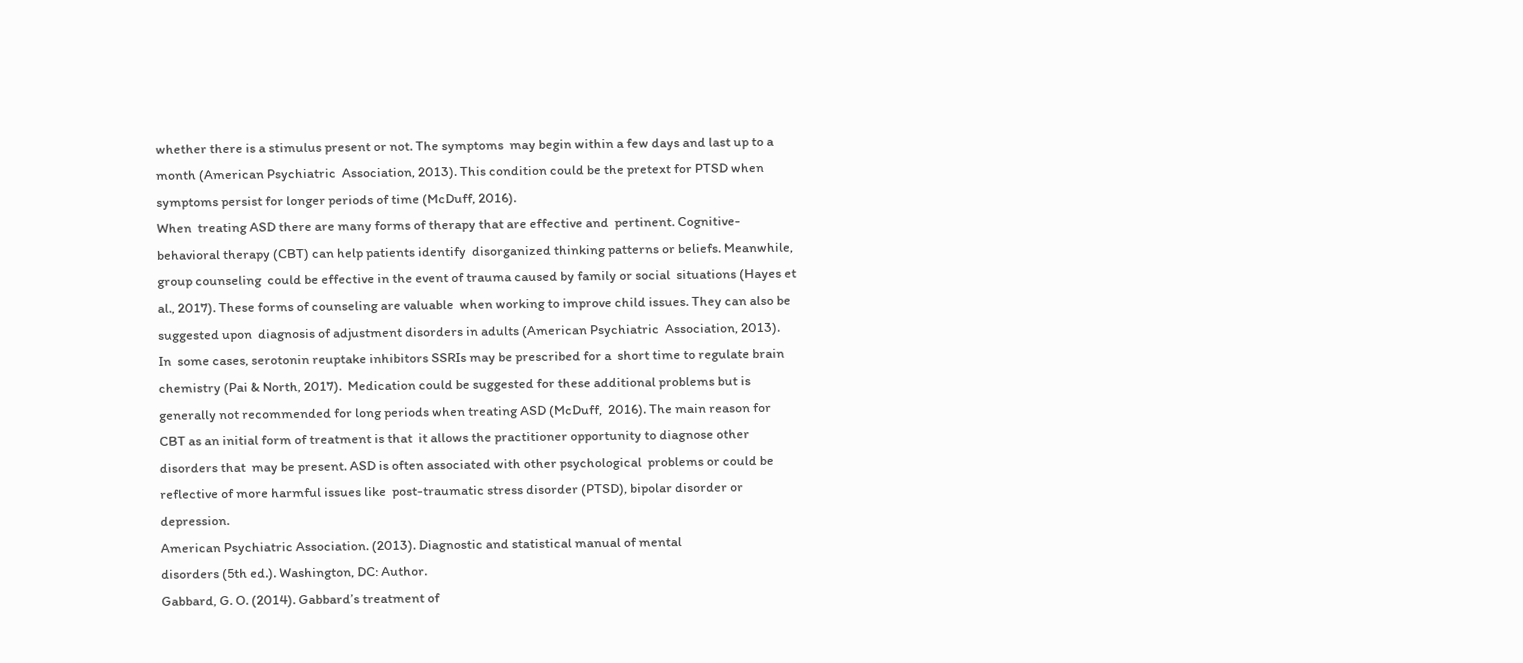whether there is a stimulus present or not. The symptoms  may begin within a few days and last up to a month (American Psychiatric  Association, 2013). This condition could be the pretext for PTSD when  symptoms persist for longer periods of time (McDuff, 2016).
When  treating ASD there are many forms of therapy that are effective and  pertinent. Cognitive-behavioral therapy (CBT) can help patients identify  disorganized thinking patterns or beliefs. Meanwhile, group counseling  could be effective in the event of trauma caused by family or social  situations (Hayes et al., 2017). These forms of counseling are valuable  when working to improve child issues. They can also be suggested upon  diagnosis of adjustment disorders in adults (American Psychiatric  Association, 2013).
In  some cases, serotonin reuptake inhibitors SSRIs may be prescribed for a  short time to regulate brain chemistry (Pai & North, 2017).  Medication could be suggested for these additional problems but is  generally not recommended for long periods when treating ASD (McDuff,  2016). The main reason for CBT as an initial form of treatment is that  it allows the practitioner opportunity to diagnose other disorders that  may be present. ASD is often associated with other psychological  problems or could be reflective of more harmful issues like  post-traumatic stress disorder (PTSD), bipolar disorder or depression.
American Psychiatric Association. (2013). Diagnostic and statistical manual of mental
disorders (5th ed.). Washington, DC: Author.
Gabbard, G. O. (2014). Gabbard’s treatment of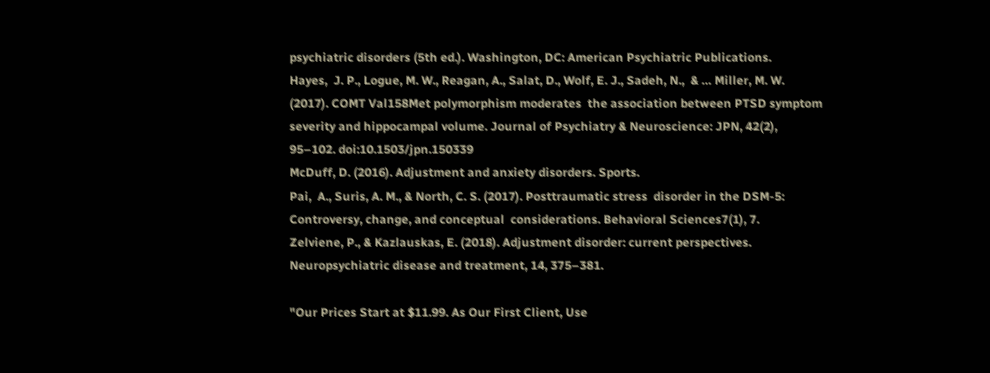psychiatric disorders (5th ed.). Washington, DC: American Psychiatric Publications.
Hayes,  J. P., Logue, M. W., Reagan, A., Salat, D., Wolf, E. J., Sadeh, N.,  & … Miller, M. W. (2017). COMT Val158Met polymorphism moderates  the association between PTSD symptom severity and hippocampal volume. Journal of Psychiatry & Neuroscience: JPN, 42(2), 95–102. doi:10.1503/jpn.150339
McDuff, D. (2016). Adjustment and anxiety disorders. Sports.
Pai,  A., Suris, A. M., & North, C. S. (2017). Posttraumatic stress  disorder in the DSM-5: Controversy, change, and conceptual  considerations. Behavioral Sciences7(1), 7.
Zelviene, P., & Kazlauskas, E. (2018). Adjustment disorder: current perspectives.
Neuropsychiatric disease and treatment, 14, 375–381.

"Our Prices Start at $11.99. As Our First Client, Use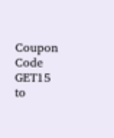Coupon Code GET15 to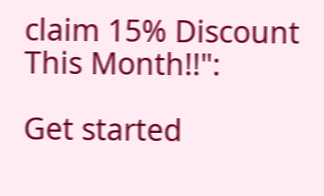claim 15% Discount This Month!!":

Get started